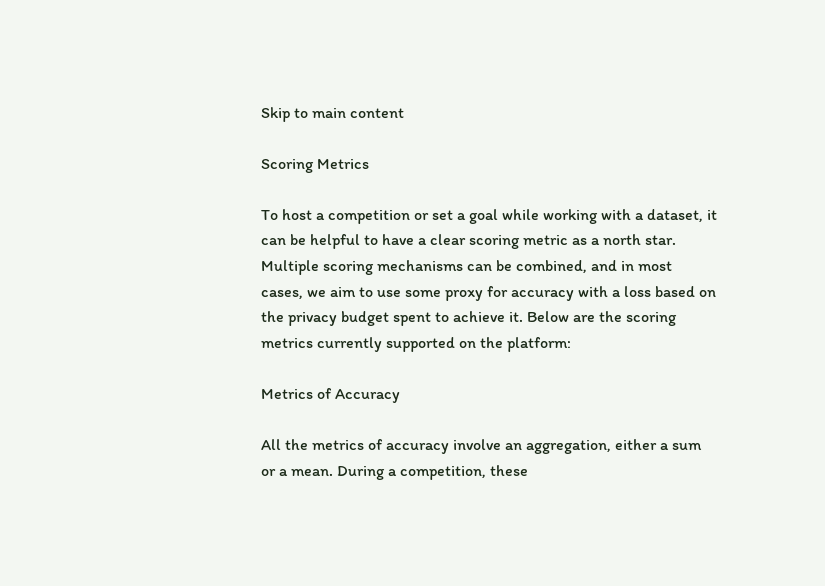Skip to main content

Scoring Metrics

To host a competition or set a goal while working with a dataset, it can be helpful to have a clear scoring metric as a north star. Multiple scoring mechanisms can be combined, and in most cases, we aim to use some proxy for accuracy with a loss based on the privacy budget spent to achieve it. Below are the scoring metrics currently supported on the platform:

Metrics of Accuracy

All the metrics of accuracy involve an aggregation, either a sum or a mean. During a competition, these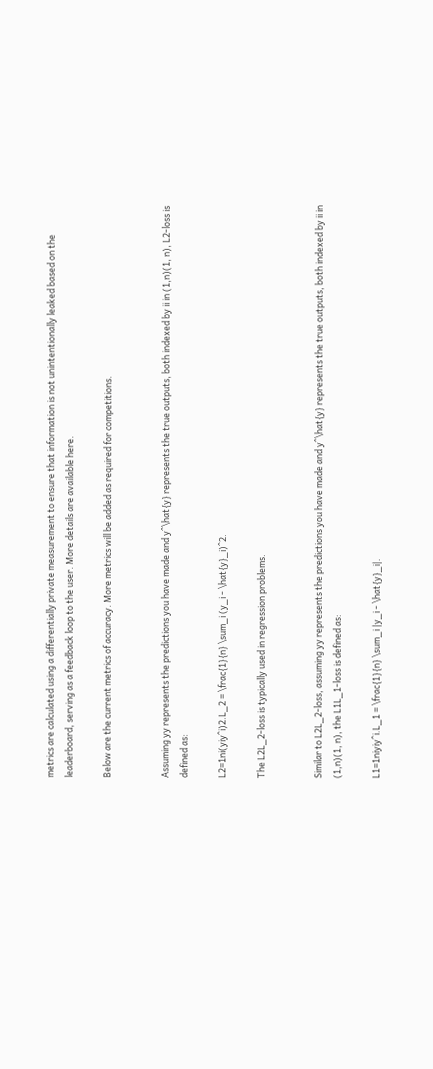metrics are calculated using a differentially private measurement to ensure that information is not unintentionally leaked based on the leaderboard, serving as a feedback loop to the user. More details are available here.

Below are the current metrics of accuracy. More metrics will be added as required for competitions.


Assuming yy represents the predictions you have made and y^\hat{y} represents the true outputs, both indexed by ii in (1,n)(1, n), L2-loss is defined as:

L2=1ni(yiy^i)2.L_2 = \frac{1}{n} \sum_i (y_i - \hat{y}_i)^2.

The L2L_2-loss is typically used in regression problems.


Similar to L2L_2-loss, assuming yy represents the predictions you have made and y^\hat{y} represents the true outputs, both indexed by ii in (1,n)(1, n), the L1L_1-loss is defined as:

L1=1niyiy^i.L_1 = \frac{1}{n} \sum_i |y_i - \hat{y}_i|.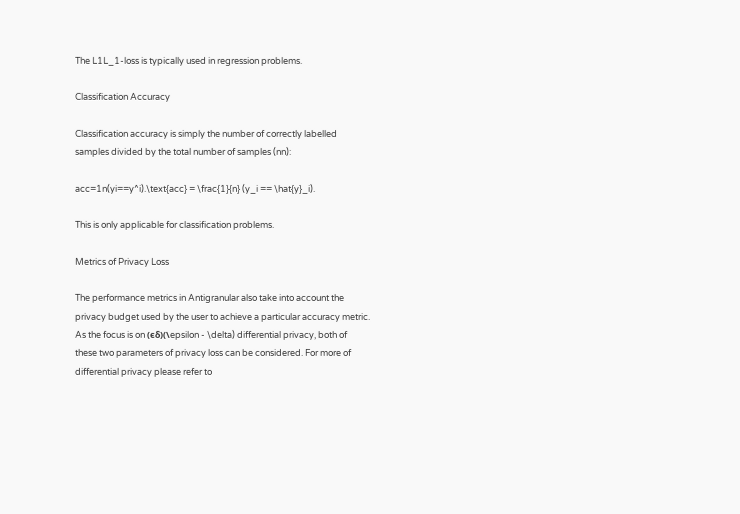The L1L_1-loss is typically used in regression problems.

Classification Accuracy

Classification accuracy is simply the number of correctly labelled samples divided by the total number of samples (nn):

acc=1n(yi==y^i).\text{acc} = \frac{1}{n} (y_i == \hat{y}_i).

This is only applicable for classification problems.

Metrics of Privacy Loss

The performance metrics in Antigranular also take into account the privacy budget used by the user to achieve a particular accuracy metric. As the focus is on (ϵδ)(\epsilon - \delta) differential privacy, both of these two parameters of privacy loss can be considered. For more of differential privacy please refer to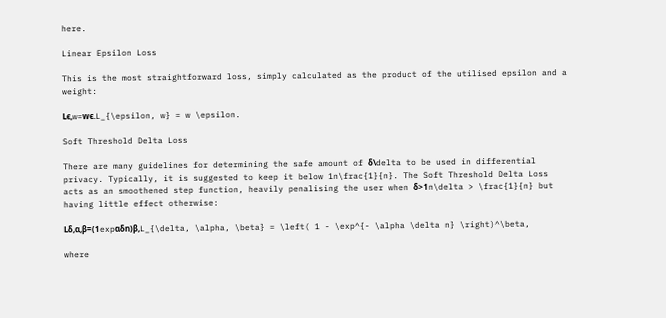here.

Linear Epsilon Loss

This is the most straightforward loss, simply calculated as the product of the utilised epsilon and a weight:

Lϵ,w=wϵ.L_{\epsilon, w} = w \epsilon.

Soft Threshold Delta Loss

There are many guidelines for determining the safe amount of δ\delta to be used in differential privacy. Typically, it is suggested to keep it below 1n\frac{1}{n}. The Soft Threshold Delta Loss acts as an smoothened step function, heavily penalising the user when δ>1n\delta > \frac{1}{n} but having little effect otherwise:

Lδ,α,β=(1expαδn)β,L_{\delta, \alpha, \beta} = \left( 1 - \exp^{- \alpha \delta n} \right)^\beta,

where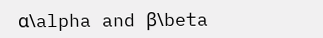α\alpha and β\beta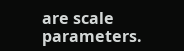are scale parameters.